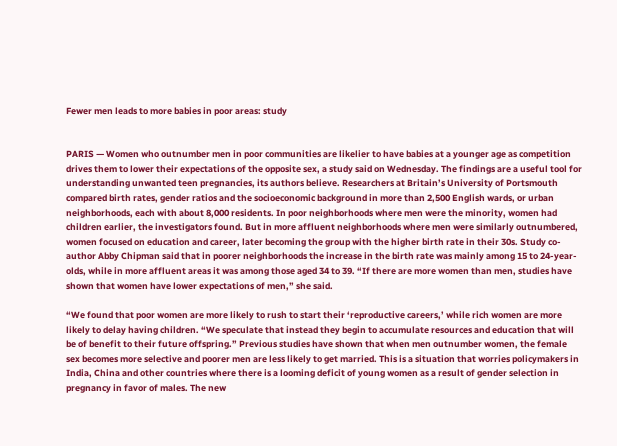Fewer men leads to more babies in poor areas: study


PARIS — Women who outnumber men in poor communities are likelier to have babies at a younger age as competition drives them to lower their expectations of the opposite sex, a study said on Wednesday. The findings are a useful tool for understanding unwanted teen pregnancies, its authors believe. Researchers at Britain’s University of Portsmouth compared birth rates, gender ratios and the socioeconomic background in more than 2,500 English wards, or urban neighborhoods, each with about 8,000 residents. In poor neighborhoods where men were the minority, women had children earlier, the investigators found. But in more affluent neighborhoods where men were similarly outnumbered, women focused on education and career, later becoming the group with the higher birth rate in their 30s. Study co-author Abby Chipman said that in poorer neighborhoods the increase in the birth rate was mainly among 15 to 24-year-olds, while in more affluent areas it was among those aged 34 to 39. “If there are more women than men, studies have shown that women have lower expectations of men,” she said.

“We found that poor women are more likely to rush to start their ‘reproductive careers,’ while rich women are more likely to delay having children. “We speculate that instead they begin to accumulate resources and education that will be of benefit to their future offspring.” Previous studies have shown that when men outnumber women, the female sex becomes more selective and poorer men are less likely to get married. This is a situation that worries policymakers in India, China and other countries where there is a looming deficit of young women as a result of gender selection in pregnancy in favor of males. The new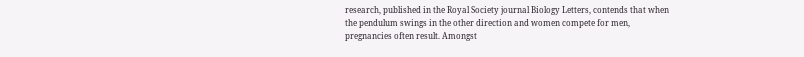research, published in the Royal Society journal Biology Letters, contends that when the pendulum swings in the other direction and women compete for men, pregnancies often result. Amongst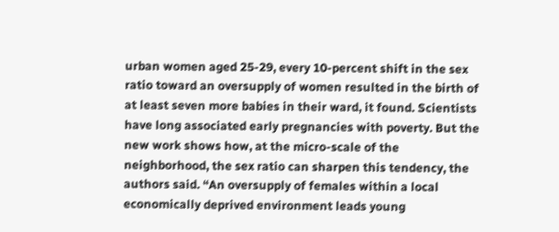urban women aged 25-29, every 10-percent shift in the sex ratio toward an oversupply of women resulted in the birth of at least seven more babies in their ward, it found. Scientists have long associated early pregnancies with poverty. But the new work shows how, at the micro-scale of the neighborhood, the sex ratio can sharpen this tendency, the authors said. “An oversupply of females within a local economically deprived environment leads young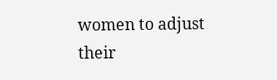women to adjust their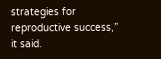strategies for reproductive success,” it said.